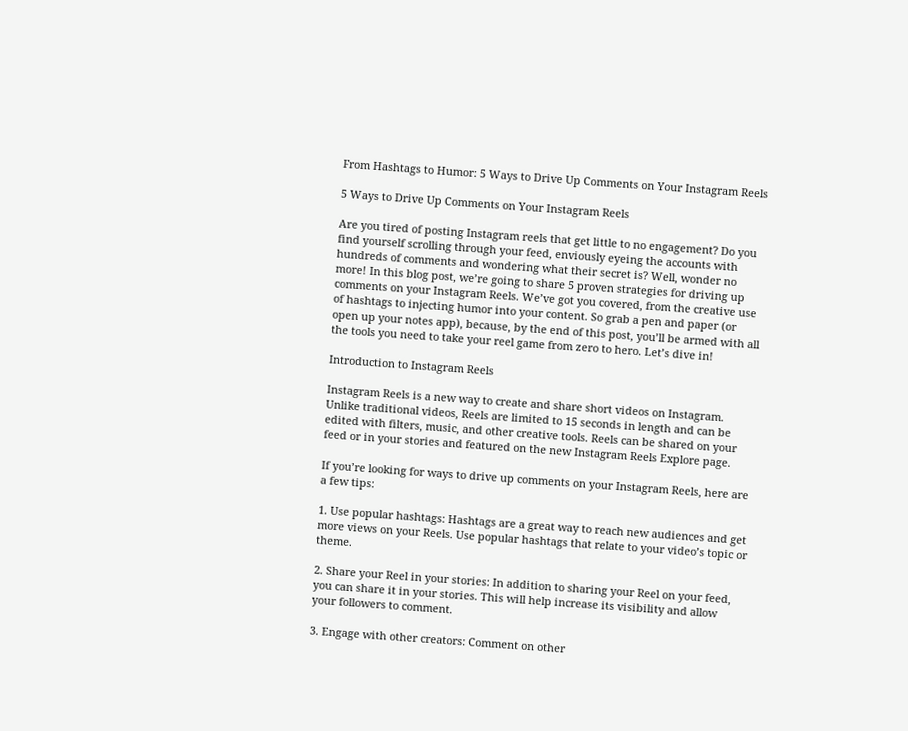From Hashtags to Humor: 5 Ways to Drive Up Comments on Your Instagram Reels

5 Ways to Drive Up Comments on Your Instagram Reels

Are you tired of posting Instagram reels that get little to no engagement? Do you find yourself scrolling through your feed, enviously eyeing the accounts with hundreds of comments and wondering what their secret is? Well, wonder no more! In this blog post, we’re going to share 5 proven strategies for driving up comments on your Instagram Reels. We’ve got you covered, from the creative use of hashtags to injecting humor into your content. So grab a pen and paper (or open up your notes app), because, by the end of this post, you’ll be armed with all the tools you need to take your reel game from zero to hero. Let’s dive in!

Introduction to Instagram Reels

Instagram Reels is a new way to create and share short videos on Instagram. Unlike traditional videos, Reels are limited to 15 seconds in length and can be edited with filters, music, and other creative tools. Reels can be shared on your feed or in your stories and featured on the new Instagram Reels Explore page.

If you’re looking for ways to drive up comments on your Instagram Reels, here are a few tips:

1. Use popular hashtags: Hashtags are a great way to reach new audiences and get more views on your Reels. Use popular hashtags that relate to your video’s topic or theme.

2. Share your Reel in your stories: In addition to sharing your Reel on your feed, you can share it in your stories. This will help increase its visibility and allow your followers to comment.

3. Engage with other creators: Comment on other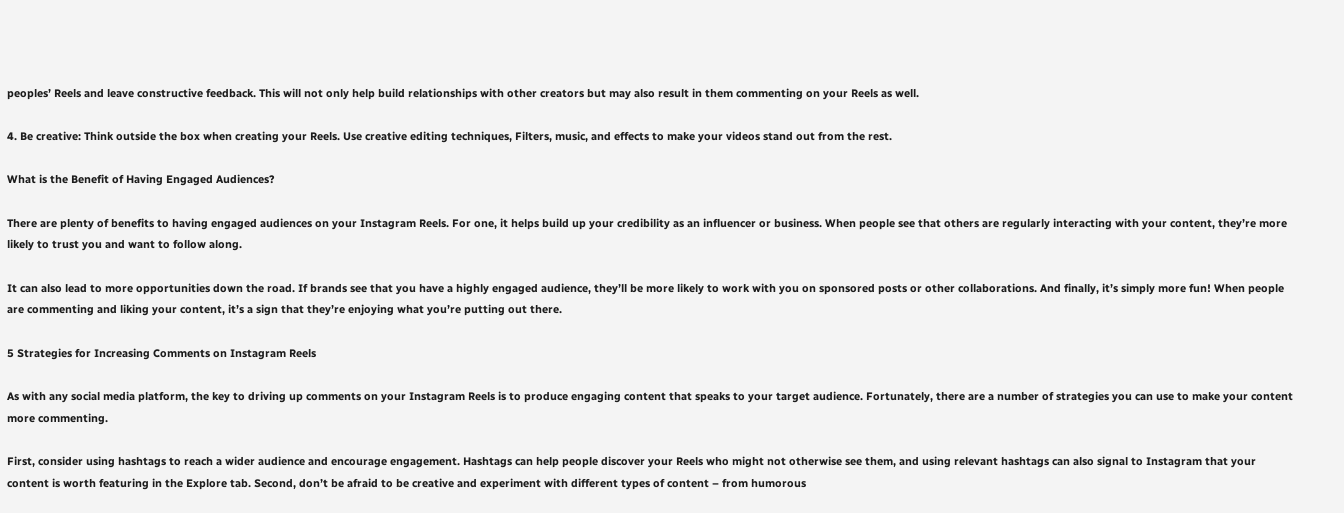peoples’ Reels and leave constructive feedback. This will not only help build relationships with other creators but may also result in them commenting on your Reels as well.

4. Be creative: Think outside the box when creating your Reels. Use creative editing techniques, Filters, music, and effects to make your videos stand out from the rest.

What is the Benefit of Having Engaged Audiences?

There are plenty of benefits to having engaged audiences on your Instagram Reels. For one, it helps build up your credibility as an influencer or business. When people see that others are regularly interacting with your content, they’re more likely to trust you and want to follow along.

It can also lead to more opportunities down the road. If brands see that you have a highly engaged audience, they’ll be more likely to work with you on sponsored posts or other collaborations. And finally, it’s simply more fun! When people are commenting and liking your content, it’s a sign that they’re enjoying what you’re putting out there.

5 Strategies for Increasing Comments on Instagram Reels

As with any social media platform, the key to driving up comments on your Instagram Reels is to produce engaging content that speaks to your target audience. Fortunately, there are a number of strategies you can use to make your content more commenting.

First, consider using hashtags to reach a wider audience and encourage engagement. Hashtags can help people discover your Reels who might not otherwise see them, and using relevant hashtags can also signal to Instagram that your content is worth featuring in the Explore tab. Second, don’t be afraid to be creative and experiment with different types of content – from humorous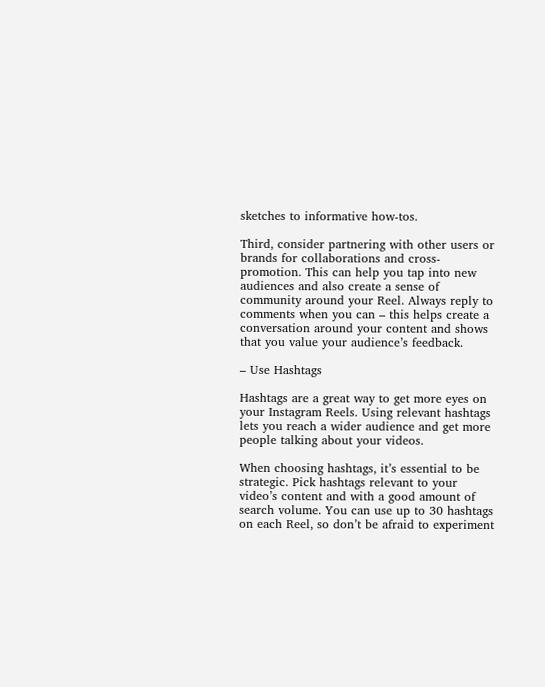sketches to informative how-tos.

Third, consider partnering with other users or brands for collaborations and cross-promotion. This can help you tap into new audiences and also create a sense of community around your Reel. Always reply to comments when you can – this helps create a conversation around your content and shows that you value your audience’s feedback.

– Use Hashtags

Hashtags are a great way to get more eyes on your Instagram Reels. Using relevant hashtags lets you reach a wider audience and get more people talking about your videos.

When choosing hashtags, it’s essential to be strategic. Pick hashtags relevant to your video’s content and with a good amount of search volume. You can use up to 30 hashtags on each Reel, so don’t be afraid to experiment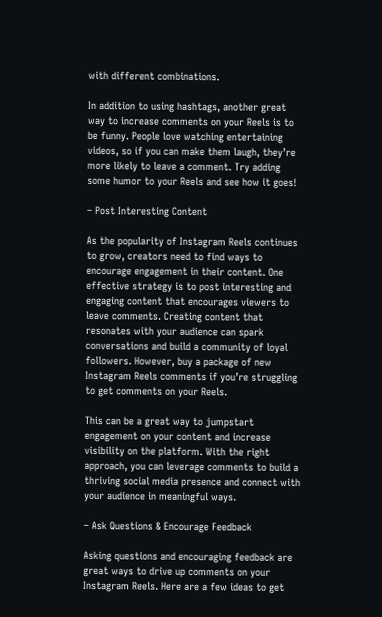with different combinations.

In addition to using hashtags, another great way to increase comments on your Reels is to be funny. People love watching entertaining videos, so if you can make them laugh, they’re more likely to leave a comment. Try adding some humor to your Reels and see how it goes!

– Post Interesting Content

As the popularity of Instagram Reels continues to grow, creators need to find ways to encourage engagement in their content. One effective strategy is to post interesting and engaging content that encourages viewers to leave comments. Creating content that resonates with your audience can spark conversations and build a community of loyal followers. However, buy a package of new Instagram Reels comments if you’re struggling to get comments on your Reels.

This can be a great way to jumpstart engagement on your content and increase visibility on the platform. With the right approach, you can leverage comments to build a thriving social media presence and connect with your audience in meaningful ways.

– Ask Questions & Encourage Feedback

Asking questions and encouraging feedback are great ways to drive up comments on your Instagram Reels. Here are a few ideas to get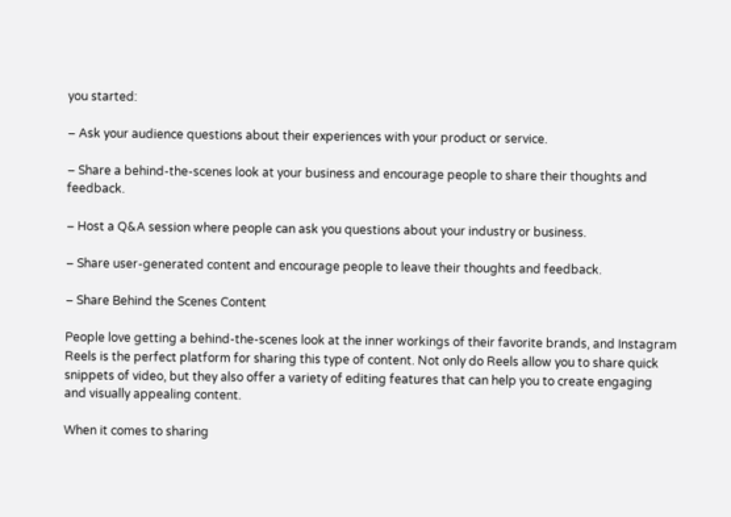you started:

– Ask your audience questions about their experiences with your product or service.

– Share a behind-the-scenes look at your business and encourage people to share their thoughts and feedback.

– Host a Q&A session where people can ask you questions about your industry or business.

– Share user-generated content and encourage people to leave their thoughts and feedback.

– Share Behind the Scenes Content

People love getting a behind-the-scenes look at the inner workings of their favorite brands, and Instagram Reels is the perfect platform for sharing this type of content. Not only do Reels allow you to share quick snippets of video, but they also offer a variety of editing features that can help you to create engaging and visually appealing content.

When it comes to sharing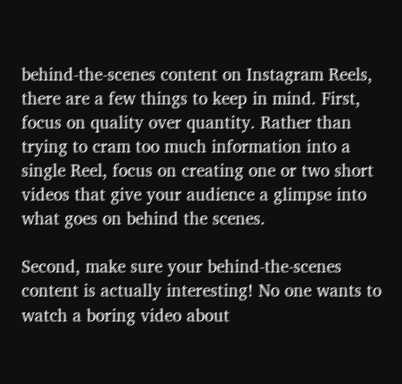behind-the-scenes content on Instagram Reels, there are a few things to keep in mind. First, focus on quality over quantity. Rather than trying to cram too much information into a single Reel, focus on creating one or two short videos that give your audience a glimpse into what goes on behind the scenes.

Second, make sure your behind-the-scenes content is actually interesting! No one wants to watch a boring video about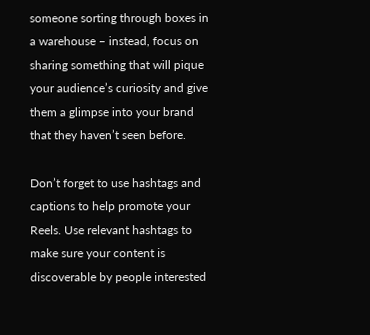someone sorting through boxes in a warehouse – instead, focus on sharing something that will pique your audience’s curiosity and give them a glimpse into your brand that they haven’t seen before.

Don’t forget to use hashtags and captions to help promote your Reels. Use relevant hashtags to make sure your content is discoverable by people interested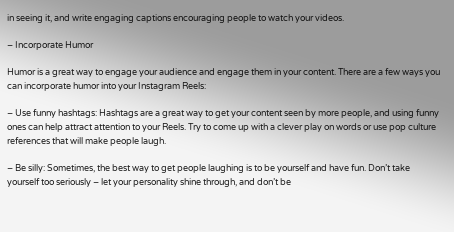in seeing it, and write engaging captions encouraging people to watch your videos.

– Incorporate Humor

Humor is a great way to engage your audience and engage them in your content. There are a few ways you can incorporate humor into your Instagram Reels:

– Use funny hashtags: Hashtags are a great way to get your content seen by more people, and using funny ones can help attract attention to your Reels. Try to come up with a clever play on words or use pop culture references that will make people laugh.

– Be silly: Sometimes, the best way to get people laughing is to be yourself and have fun. Don’t take yourself too seriously – let your personality shine through, and don’t be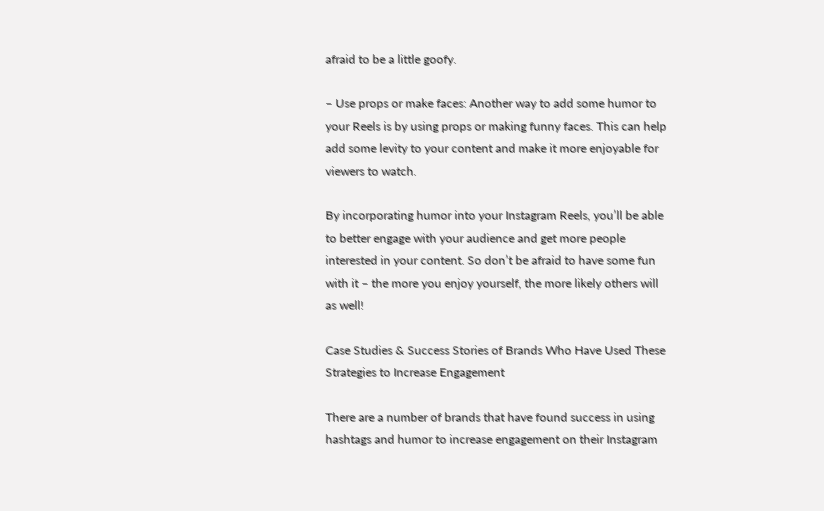afraid to be a little goofy.

– Use props or make faces: Another way to add some humor to your Reels is by using props or making funny faces. This can help add some levity to your content and make it more enjoyable for viewers to watch.

By incorporating humor into your Instagram Reels, you’ll be able to better engage with your audience and get more people interested in your content. So don’t be afraid to have some fun with it – the more you enjoy yourself, the more likely others will as well!

Case Studies & Success Stories of Brands Who Have Used These Strategies to Increase Engagement

There are a number of brands that have found success in using hashtags and humor to increase engagement on their Instagram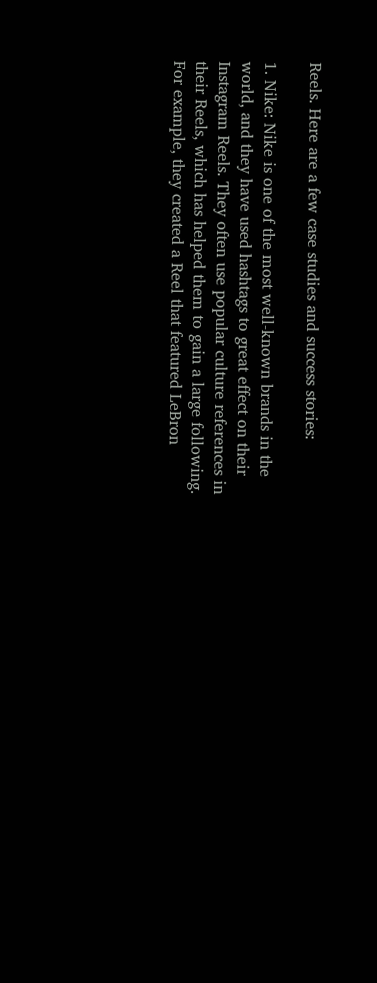Reels. Here are a few case studies and success stories:

1. Nike: Nike is one of the most well-known brands in the world, and they have used hashtags to great effect on their Instagram Reels. They often use popular culture references in their Reels, which has helped them to gain a large following. For example, they created a Reel that featured LeBron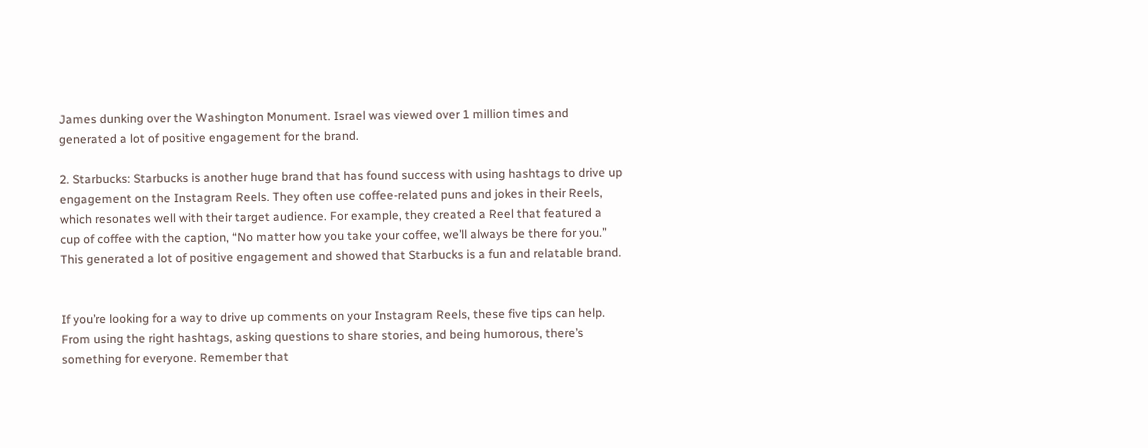James dunking over the Washington Monument. Israel was viewed over 1 million times and generated a lot of positive engagement for the brand.

2. Starbucks: Starbucks is another huge brand that has found success with using hashtags to drive up engagement on the Instagram Reels. They often use coffee-related puns and jokes in their Reels, which resonates well with their target audience. For example, they created a Reel that featured a cup of coffee with the caption, “No matter how you take your coffee, we’ll always be there for you.” This generated a lot of positive engagement and showed that Starbucks is a fun and relatable brand.


If you’re looking for a way to drive up comments on your Instagram Reels, these five tips can help. From using the right hashtags, asking questions to share stories, and being humorous, there’s something for everyone. Remember that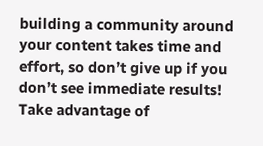building a community around your content takes time and effort, so don’t give up if you don’t see immediate results! Take advantage of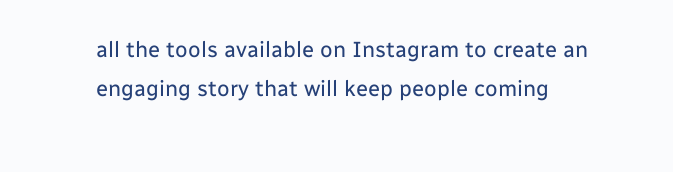all the tools available on Instagram to create an engaging story that will keep people coming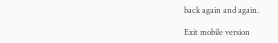back again and again.

Exit mobile version